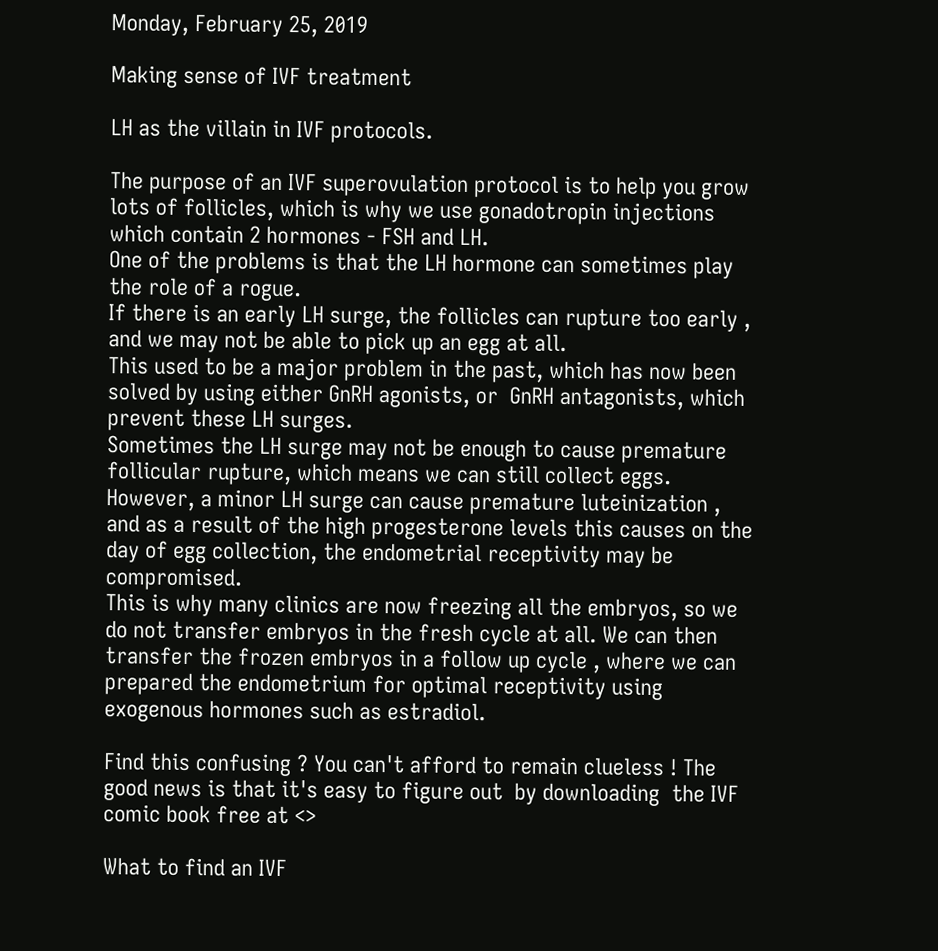Monday, February 25, 2019

Making sense of IVF treatment

LH as the villain in IVF protocols.

The purpose of an IVF superovulation protocol is to help you grow lots of follicles, which is why we use gonadotropin injections which contain 2 hormones - FSH and LH.
One of the problems is that the LH hormone can sometimes play the role of a rogue.
If there is an early LH surge, the follicles can rupture too early , and we may not be able to pick up an egg at all.
This used to be a major problem in the past, which has now been solved by using either GnRH agonists, or  GnRH antagonists, which prevent these LH surges.
Sometimes the LH surge may not be enough to cause premature follicular rupture, which means we can still collect eggs. However, a minor LH surge can cause premature luteinization , and as a result of the high progesterone levels this causes on the day of egg collection, the endometrial receptivity may be compromised.
This is why many clinics are now freezing all the embryos, so we do not transfer embryos in the fresh cycle at all. We can then transfer the frozen embryos in a follow up cycle , where we can prepared the endometrium for optimal receptivity using exogenous hormones such as estradiol.

Find this confusing ? You can't afford to remain clueless ! The good news is that it's easy to figure out  by downloading  the IVF comic book free at <>

What to find an IVF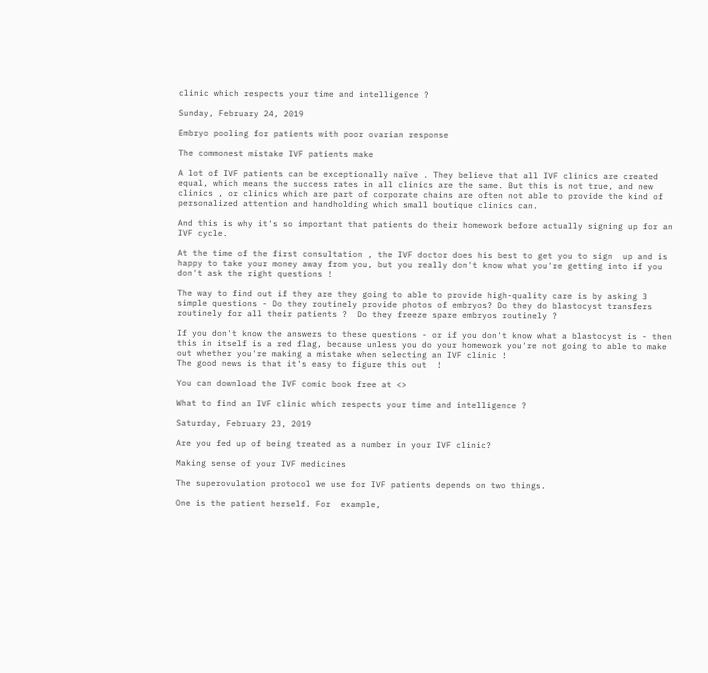clinic which respects your time and intelligence ?

Sunday, February 24, 2019

Embryo pooling for patients with poor ovarian response

The commonest mistake IVF patients make

A lot of IVF patients can be exceptionally naïve . They believe that all IVF clinics are created equal, which means the success rates in all clinics are the same. But this is not true, and new clinics , or clinics which are part of corporate chains are often not able to provide the kind of personalized attention and handholding which small boutique clinics can.

And this is why it's so important that patients do their homework before actually signing up for an IVF cycle.

At the time of the first consultation , the IVF doctor does his best to get you to sign  up and is happy to take your money away from you, but you really don't know what you're getting into if you don't ask the right questions !

The way to find out if they are they going to able to provide high-quality care is by asking 3 simple questions - Do they routinely provide photos of embryos? Do they do blastocyst transfers routinely for all their patients ?  Do they freeze spare embryos routinely ?

If you don't know the answers to these questions - or if you don't know what a blastocyst is - then this in itself is a red flag, because unless you do your homework you're not going to able to make out whether you're making a mistake when selecting an IVF clinic !
The good news is that it's easy to figure this out  !

You can download the IVF comic book free at <>

What to find an IVF clinic which respects your time and intelligence ?

Saturday, February 23, 2019

Are you fed up of being treated as a number in your IVF clinic?

Making sense of your IVF medicines

The superovulation protocol we use for IVF patients depends on two things.

One is the patient herself. For  example,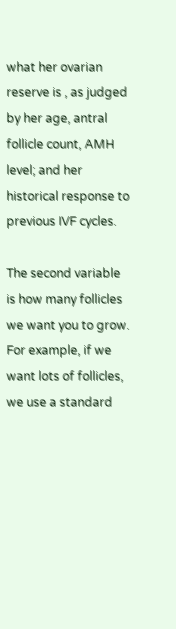what her ovarian reserve is , as judged by her age, antral follicle count, AMH level; and her historical response to previous IVF cycles.

The second variable is how many follicles we want you to grow. For example, if we want lots of follicles, we use a standard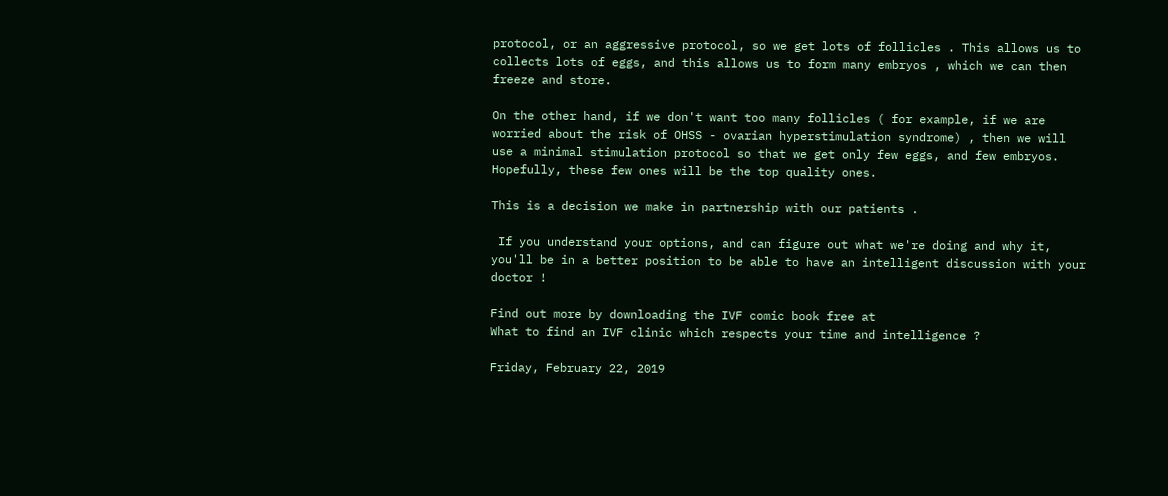protocol, or an aggressive protocol, so we get lots of follicles . This allows us to collects lots of eggs, and this allows us to form many embryos , which we can then freeze and store.

On the other hand, if we don't want too many follicles ( for example, if we are worried about the risk of OHSS - ovarian hyperstimulation syndrome) , then we will use a minimal stimulation protocol so that we get only few eggs, and few embryos. Hopefully, these few ones will be the top quality ones.

This is a decision we make in partnership with our patients .

 If you understand your options, and can figure out what we're doing and why it, you'll be in a better position to be able to have an intelligent discussion with your doctor !

Find out more by downloading the IVF comic book free at
What to find an IVF clinic which respects your time and intelligence ?

Friday, February 22, 2019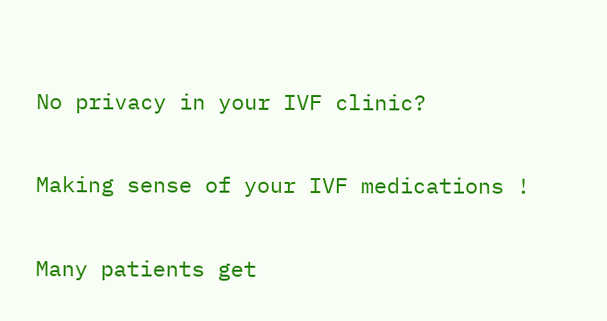No privacy in your IVF clinic?

Making sense of your IVF medications !

Many patients get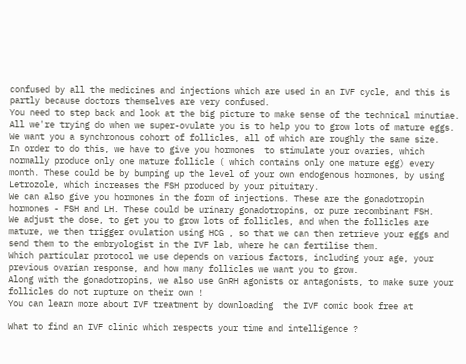confused by all the medicines and injections which are used in an IVF cycle, and this is partly because doctors themselves are very confused.
You need to step back and look at the big picture to make sense of the technical minutiae.
All we're trying do when we super-ovulate you is to help you to grow lots of mature eggs. We want you a synchronous cohort of follicles, all of which are roughly the same size.
In order to do this, we have to give you hormones  to stimulate your ovaries, which normally produce only one mature follicle ( which contains only one mature egg) every month. These could be by bumping up the level of your own endogenous hormones, by using Letrozole, which increases the FSH produced by your pituitary.
We can also give you hormones in the form of injections. These are the gonadotropin hormones - FSH and LH. These could be urinary gonadotropins, or pure recombinant FSH.
We adjust the dose, to get you to grow lots of follicles, and when the follicles are mature, we then trigger ovulation using HCG , so that we can then retrieve your eggs and send them to the embryologist in the IVF lab, where he can fertilise them.
Which particular protocol we use depends on various factors, including your age, your previous ovarian response, and how many follicles we want you to grow.
Along with the gonadotropins, we also use GnRH agonists or antagonists, to make sure your follicles do not rupture on their own !
You can learn more about IVF treatment by downloading  the IVF comic book free at

What to find an IVF clinic which respects your time and intelligence ?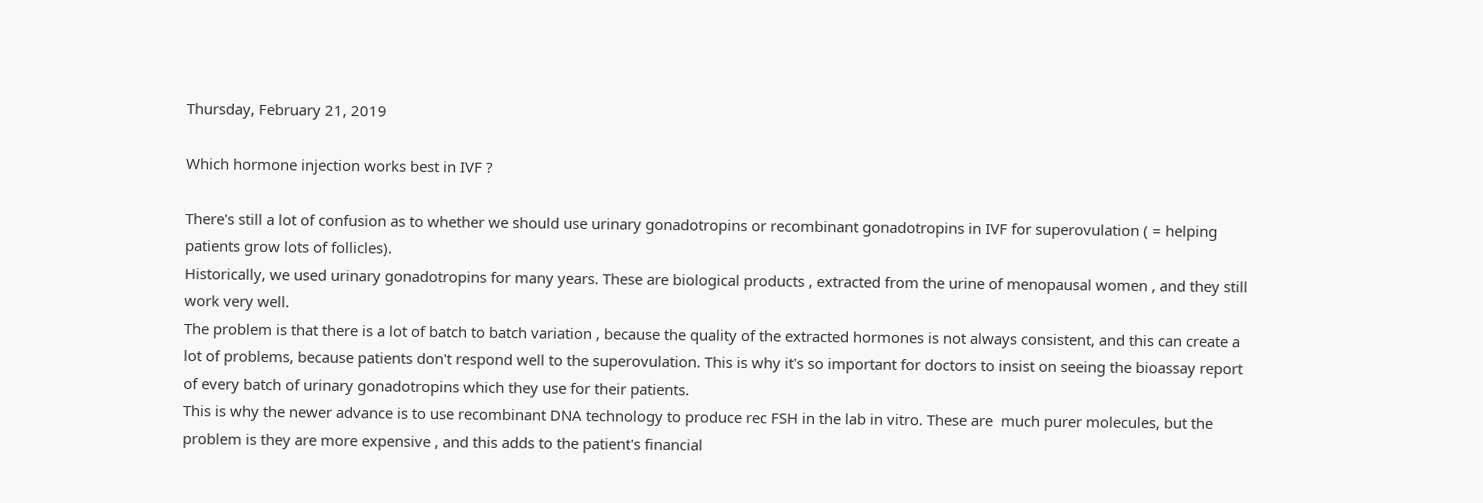Thursday, February 21, 2019

Which hormone injection works best in IVF ?

There's still a lot of confusion as to whether we should use urinary gonadotropins or recombinant gonadotropins in IVF for superovulation ( = helping patients grow lots of follicles).
Historically, we used urinary gonadotropins for many years. These are biological products , extracted from the urine of menopausal women , and they still work very well.
The problem is that there is a lot of batch to batch variation , because the quality of the extracted hormones is not always consistent, and this can create a lot of problems, because patients don't respond well to the superovulation. This is why it's so important for doctors to insist on seeing the bioassay report of every batch of urinary gonadotropins which they use for their patients.
This is why the newer advance is to use recombinant DNA technology to produce rec FSH in the lab in vitro. These are  much purer molecules, but the problem is they are more expensive , and this adds to the patient's financial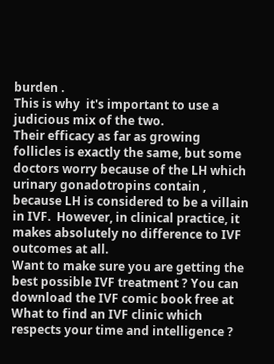burden .
This is why  it's important to use a judicious mix of the two.
Their efficacy as far as growing follicles is exactly the same, but some doctors worry because of the LH which urinary gonadotropins contain , because LH is considered to be a villain in IVF.  However, in clinical practice, it makes absolutely no difference to IVF outcomes at all.
Want to make sure you are getting the best possible IVF treatment ? You can download the IVF comic book free at
What to find an IVF clinic which respects your time and intelligence ?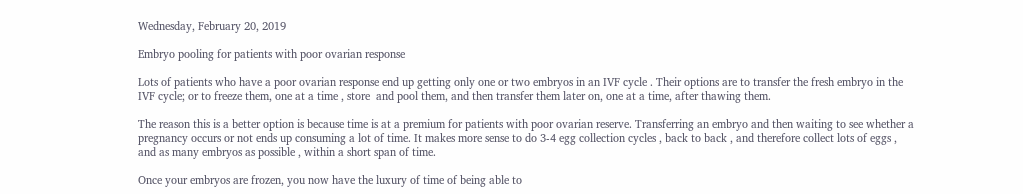Wednesday, February 20, 2019

Embryo pooling for patients with poor ovarian response

Lots of patients who have a poor ovarian response end up getting only one or two embryos in an IVF cycle . Their options are to transfer the fresh embryo in the IVF cycle; or to freeze them, one at a time , store  and pool them, and then transfer them later on, one at a time, after thawing them.

The reason this is a better option is because time is at a premium for patients with poor ovarian reserve. Transferring an embryo and then waiting to see whether a pregnancy occurs or not ends up consuming a lot of time. It makes more sense to do 3-4 egg collection cycles , back to back , and therefore collect lots of eggs , and as many embryos as possible , within a short span of time.

Once your embryos are frozen, you now have the luxury of time of being able to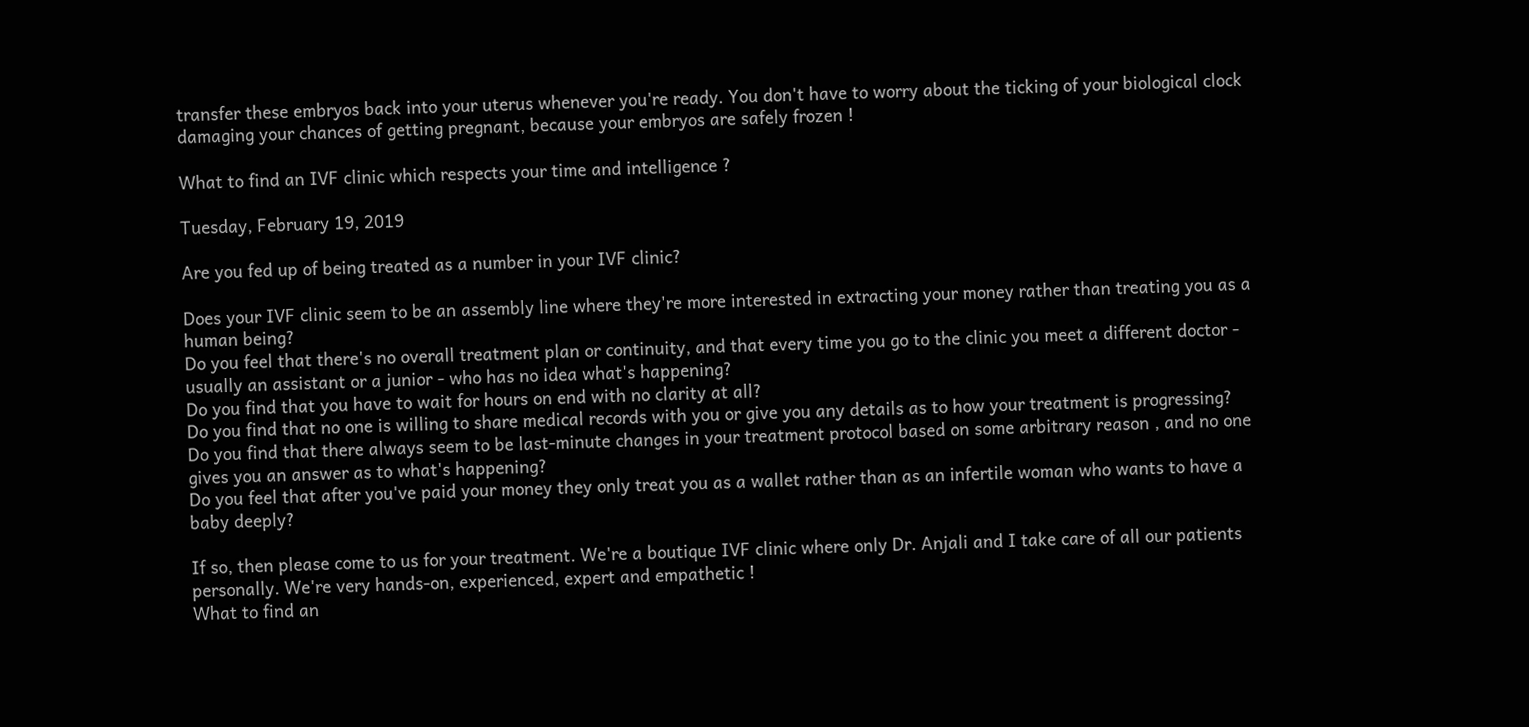transfer these embryos back into your uterus whenever you're ready. You don't have to worry about the ticking of your biological clock damaging your chances of getting pregnant, because your embryos are safely frozen !

What to find an IVF clinic which respects your time and intelligence ?

Tuesday, February 19, 2019

Are you fed up of being treated as a number in your IVF clinic?

Does your IVF clinic seem to be an assembly line where they're more interested in extracting your money rather than treating you as a human being?
Do you feel that there's no overall treatment plan or continuity, and that every time you go to the clinic you meet a different doctor - usually an assistant or a junior - who has no idea what's happening?
Do you find that you have to wait for hours on end with no clarity at all?
Do you find that no one is willing to share medical records with you or give you any details as to how your treatment is progressing?
Do you find that there always seem to be last-minute changes in your treatment protocol based on some arbitrary reason , and no one gives you an answer as to what's happening?
Do you feel that after you've paid your money they only treat you as a wallet rather than as an infertile woman who wants to have a baby deeply?

If so, then please come to us for your treatment. We're a boutique IVF clinic where only Dr. Anjali and I take care of all our patients personally. We're very hands-on, experienced, expert and empathetic !
What to find an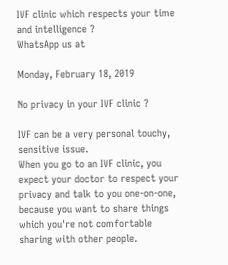IVF clinic which respects your time and intelligence ?
WhatsApp us at

Monday, February 18, 2019

No privacy in your IVF clinic ?

IVF can be a very personal touchy, sensitive issue.
When you go to an IVF clinic, you expect your doctor to respect your privacy and talk to you one-on-one, because you want to share things which you're not comfortable sharing with other people.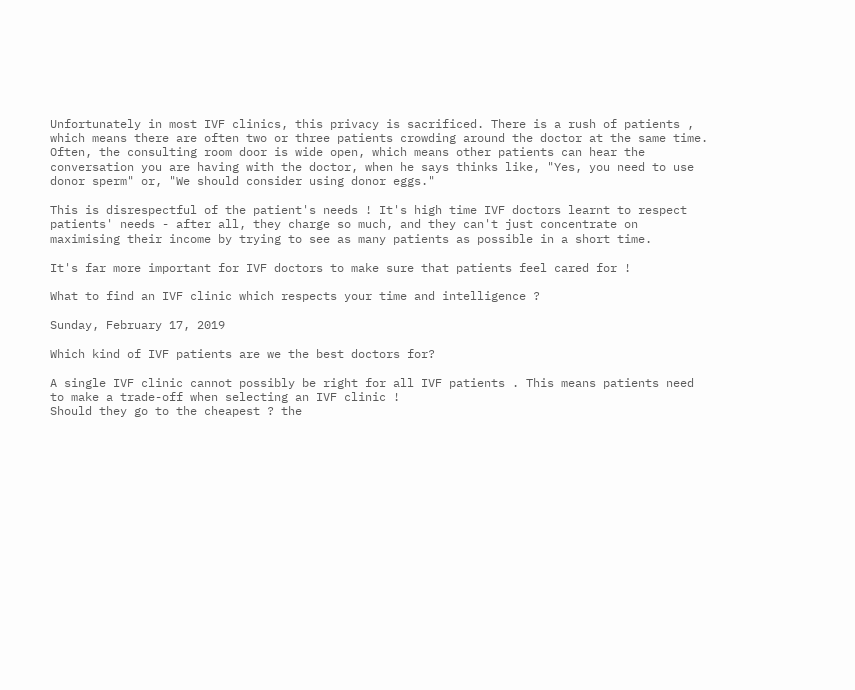Unfortunately in most IVF clinics, this privacy is sacrificed. There is a rush of patients , which means there are often two or three patients crowding around the doctor at the same time. Often, the consulting room door is wide open, which means other patients can hear the conversation you are having with the doctor, when he says thinks like, "Yes, you need to use donor sperm" or, "We should consider using donor eggs."

This is disrespectful of the patient's needs ! It's high time IVF doctors learnt to respect patients' needs - after all, they charge so much, and they can't just concentrate on maximising their income by trying to see as many patients as possible in a short time.

It's far more important for IVF doctors to make sure that patients feel cared for !

What to find an IVF clinic which respects your time and intelligence ?

Sunday, February 17, 2019

Which kind of IVF patients are we the best doctors for?

A single IVF clinic cannot possibly be right for all IVF patients . This means patients need to make a trade-off when selecting an IVF clinic !
Should they go to the cheapest ? the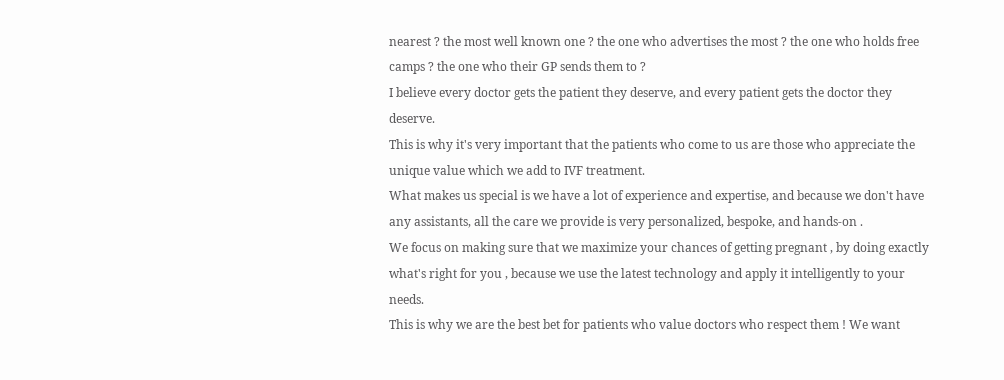nearest ? the most well known one ? the one who advertises the most ? the one who holds free camps ? the one who their GP sends them to ?
I believe every doctor gets the patient they deserve, and every patient gets the doctor they deserve.
This is why it's very important that the patients who come to us are those who appreciate the unique value which we add to IVF treatment.
What makes us special is we have a lot of experience and expertise, and because we don't have any assistants, all the care we provide is very personalized, bespoke, and hands-on .
We focus on making sure that we maximize your chances of getting pregnant , by doing exactly what's right for you , because we use the latest technology and apply it intelligently to your needs.
This is why we are the best bet for patients who value doctors who respect them ! We want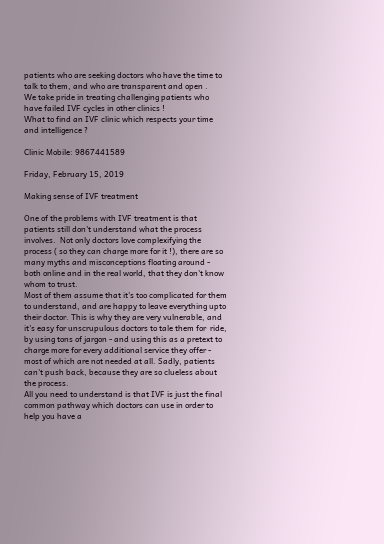patients who are seeking doctors who have the time to talk to them, and who are transparent and open .
We take pride in treating challenging patients who have failed IVF cycles in other clinics !
What to find an IVF clinic which respects your time and intelligence ?

Clinic Mobile: 9867441589

Friday, February 15, 2019

Making sense of IVF treatment

One of the problems with IVF treatment is that patients still don't understand what the process involves.  Not only doctors love complexifying the process ( so they can charge more for it !), there are so many myths and misconceptions floating around - both online and in the real world, that they don't know whom to trust.
Most of them assume that it's too complicated for them to understand, and are happy to leave everything upto their doctor. This is why they are very vulnerable, and it's easy for unscrupulous doctors to tale them for  ride, by using tons of jargon - and using this as a pretext to charge more for every additional service they offer - most of which are not needed at all. Sadly, patients can't push back, because they are so clueless about the process.
All you need to understand is that IVF is just the final common pathway which doctors can use in order to help you have a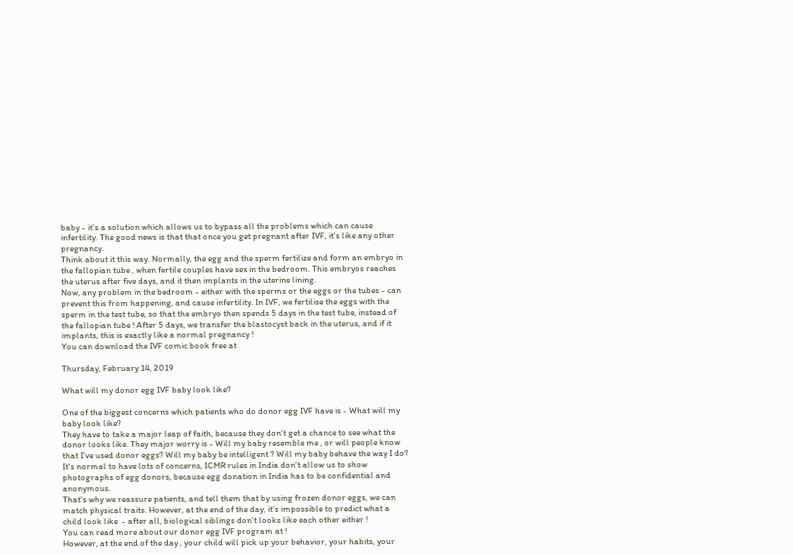baby - it's a solution which allows us to bypass all the problems which can cause infertility. The good news is that that once you get pregnant after IVF, it's like any other pregnancy.
Think about it this way. Normally, the egg and the sperm fertilize and form an embryo in the fallopian tube , when fertile couples have sex in the bedroom. This embryos reaches the uterus after five days, and it then implants in the uterine lining.
Now, any problem in the bedroom - either with the sperms or the eggs or the tubes - can prevent this from happening, and cause infertility. In IVF, we fertilise the eggs with the sperm in the test tube, so that the embryo then spends 5 days in the test tube, instead of the fallopian tube ! After 5 days, we transfer the blastocyst back in the uterus, and if it implants, this is exactly like a normal pregnancy !
You can download the IVF comic book free at

Thursday, February 14, 2019

What will my donor egg IVF baby look like?

One of the biggest concerns which patients who do donor egg IVF have is - What will my baby look like?
They have to take a major leap of faith, because they don't get a chance to see what the donor looks like. They major worry is - Will my baby resemble me , or will people know that I've used donor eggs? Will my baby be intelligent ? Will my baby behave the way I do?
It's normal to have lots of concerns, ICMR rules in India don't allow us to show photographs of egg donors, because egg donation in India has to be confidential and anonymous.
That's why we reassure patients, and tell them that by using frozen donor eggs, we can match physical traits. However, at the end of the day, it's impossible to predict what a child look like  - after all, biological siblings don't looks like each other either !
You can read more about our donor egg IVF program at !
However, at the end of the day , your child will pick up your behavior, your habits, your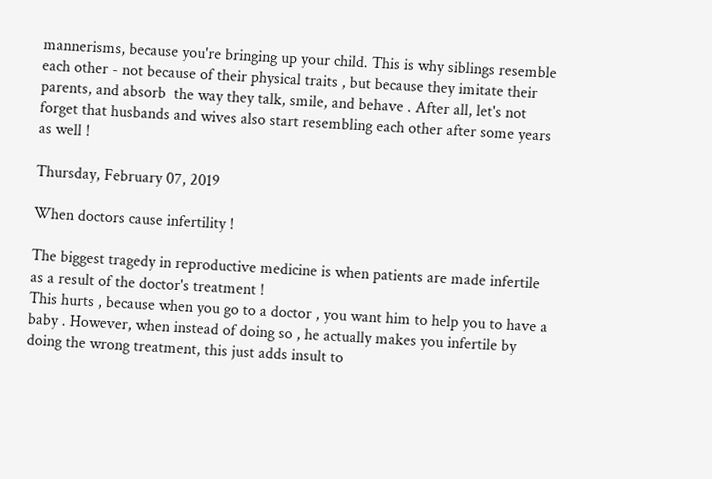mannerisms, because you're bringing up your child. This is why siblings resemble each other - not because of their physical traits , but because they imitate their parents, and absorb  the way they talk, smile, and behave . After all, let's not forget that husbands and wives also start resembling each other after some years as well !

Thursday, February 07, 2019

When doctors cause infertility !

The biggest tragedy in reproductive medicine is when patients are made infertile as a result of the doctor's treatment !
This hurts , because when you go to a doctor , you want him to help you to have a baby . However, when instead of doing so , he actually makes you infertile by doing the wrong treatment, this just adds insult to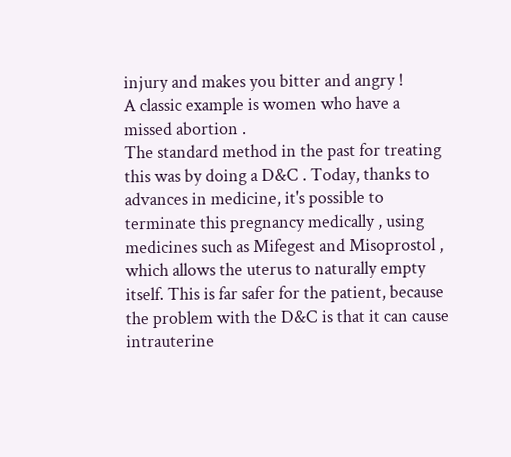injury and makes you bitter and angry !
A classic example is women who have a missed abortion .
The standard method in the past for treating this was by doing a D&C . Today, thanks to advances in medicine, it's possible to terminate this pregnancy medically , using medicines such as Mifegest and Misoprostol , which allows the uterus to naturally empty itself. This is far safer for the patient, because the problem with the D&C is that it can cause intrauterine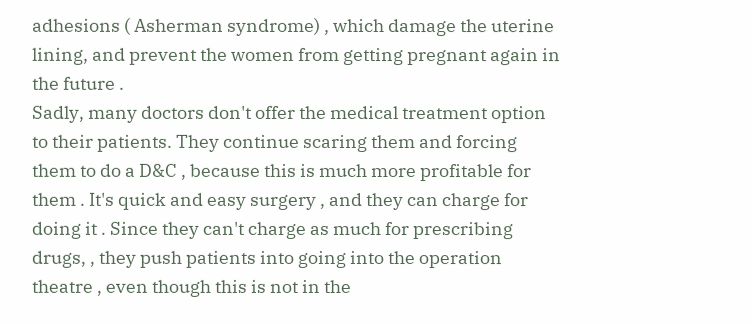adhesions ( Asherman syndrome) , which damage the uterine lining, and prevent the women from getting pregnant again in the future .
Sadly, many doctors don't offer the medical treatment option to their patients. They continue scaring them and forcing them to do a D&C , because this is much more profitable for them . It's quick and easy surgery , and they can charge for doing it . Since they can't charge as much for prescribing drugs, , they push patients into going into the operation theatre , even though this is not in the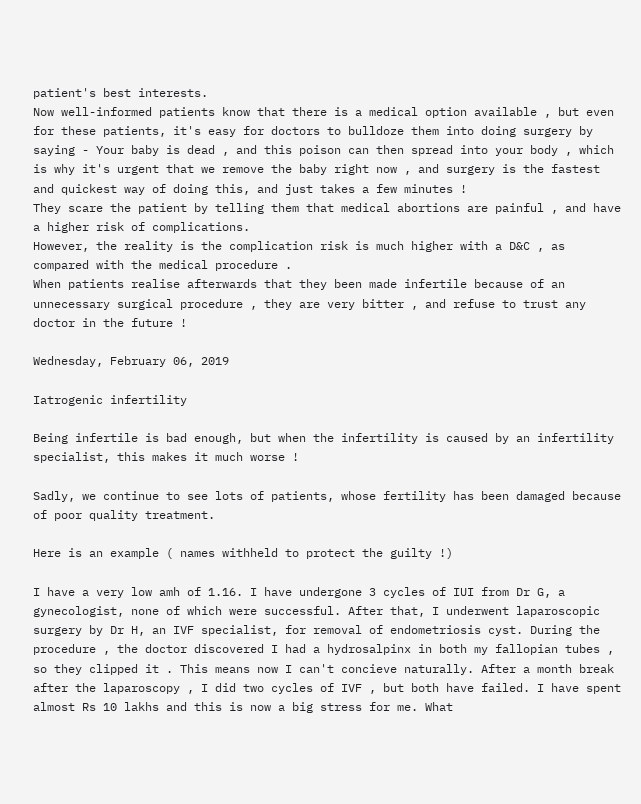patient's best interests.
Now well-informed patients know that there is a medical option available , but even for these patients, it's easy for doctors to bulldoze them into doing surgery by saying - Your baby is dead , and this poison can then spread into your body , which is why it's urgent that we remove the baby right now , and surgery is the fastest and quickest way of doing this, and just takes a few minutes !
They scare the patient by telling them that medical abortions are painful , and have a higher risk of complications.
However, the reality is the complication risk is much higher with a D&C , as compared with the medical procedure .
When patients realise afterwards that they been made infertile because of an unnecessary surgical procedure , they are very bitter , and refuse to trust any doctor in the future !

Wednesday, February 06, 2019

Iatrogenic infertility

Being infertile is bad enough, but when the infertility is caused by an infertility specialist, this makes it much worse !

Sadly, we continue to see lots of patients, whose fertility has been damaged because of poor quality treatment.

Here is an example ( names withheld to protect the guilty !)

I have a very low amh of 1.16. I have undergone 3 cycles of IUI from Dr G, a gynecologist, none of which were successful. After that, I underwent laparoscopic  surgery by Dr H, an IVF specialist, for removal of endometriosis cyst. During the procedure , the doctor discovered I had a hydrosalpinx in both my fallopian tubes , so they clipped it . This means now I can't concieve naturally. After a month break after the laparoscopy , I did two cycles of IVF , but both have failed. I have spent almost Rs 10 lakhs and this is now a big stress for me. What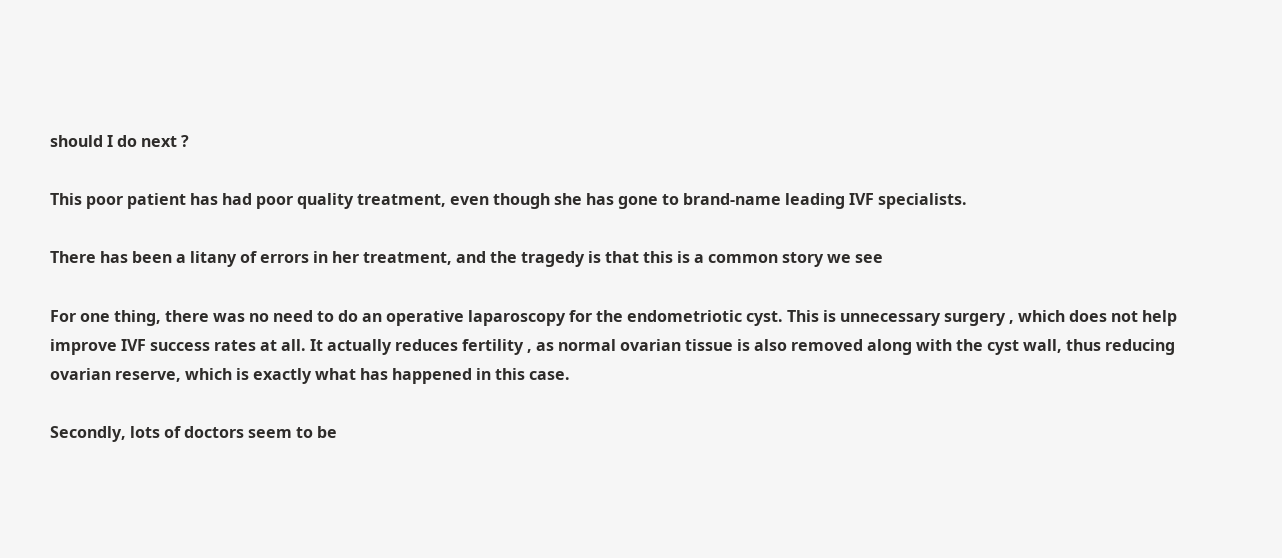should I do next ?

This poor patient has had poor quality treatment, even though she has gone to brand-name leading IVF specialists.

There has been a litany of errors in her treatment, and the tragedy is that this is a common story we see

For one thing, there was no need to do an operative laparoscopy for the endometriotic cyst. This is unnecessary surgery , which does not help improve IVF success rates at all. It actually reduces fertility , as normal ovarian tissue is also removed along with the cyst wall, thus reducing ovarian reserve, which is exactly what has happened in this case.

Secondly, lots of doctors seem to be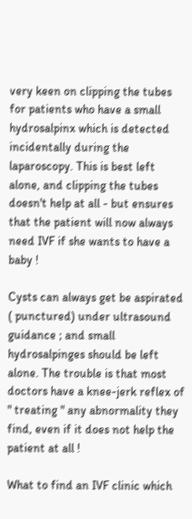very keen on clipping the tubes for patients who have a small hydrosalpinx which is detected incidentally during the laparoscopy. This is best left alone, and clipping the tubes doesn't help at all - but ensures that the patient will now always need IVF if she wants to have a baby !

Cysts can always get be aspirated ( punctured) under ultrasound guidance ; and small hydrosalpinges should be left alone. The trouble is that most doctors have a knee-jerk reflex of " treating " any abnormality they find, even if it does not help the patient at all !

What to find an IVF clinic which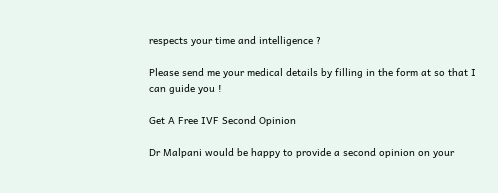respects your time and intelligence ?

Please send me your medical details by filling in the form at so that I can guide you !

Get A Free IVF Second Opinion

Dr Malpani would be happy to provide a second opinion on your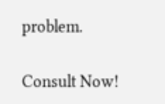problem.

Consult Now!